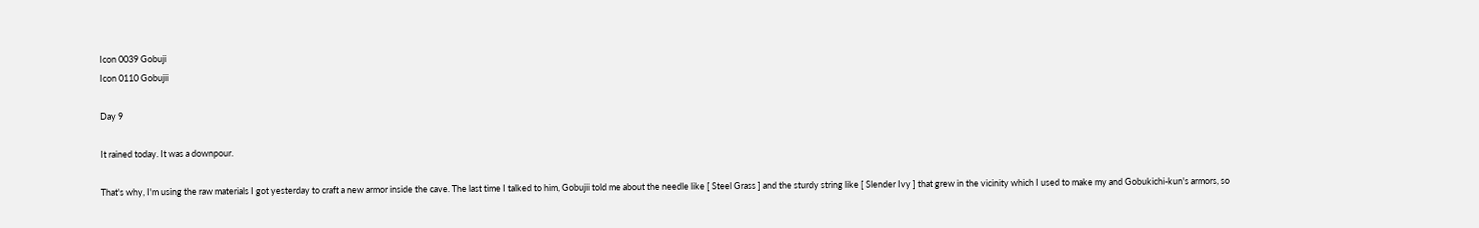Icon 0039 Gobuji
Icon 0110 Gobujii

Day 9

It rained today. It was a downpour.

That's why, I'm using the raw materials I got yesterday to craft a new armor inside the cave. The last time I talked to him, Gobujii told me about the needle like [ Steel Grass ] and the sturdy string like [ Slender Ivy ] that grew in the vicinity which I used to make my and Gobukichi-kun's armors, so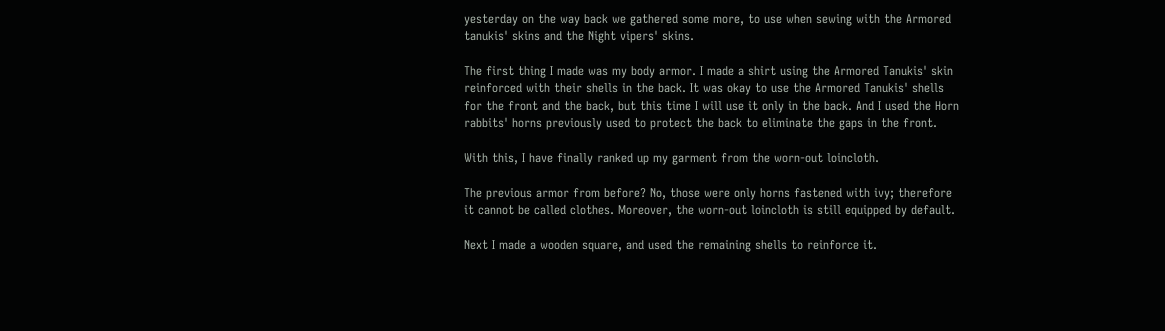yesterday on the way back we gathered some more, to use when sewing with the Armored tanukis' skins and the Night vipers' skins.

The first thing I made was my body armor. I made a shirt using the Armored Tanukis' skin reinforced with their shells in the back. It was okay to use the Armored Tanukis' shells for the front and the back, but this time I will use it only in the back. And I used the Horn rabbits' horns previously used to protect the back to eliminate the gaps in the front.

With this, I have finally ranked up my garment from the worn-out loincloth.

The previous armor from before? No, those were only horns fastened with ivy; therefore it cannot be called clothes. Moreover, the worn-out loincloth is still equipped by default.

Next I made a wooden square, and used the remaining shells to reinforce it.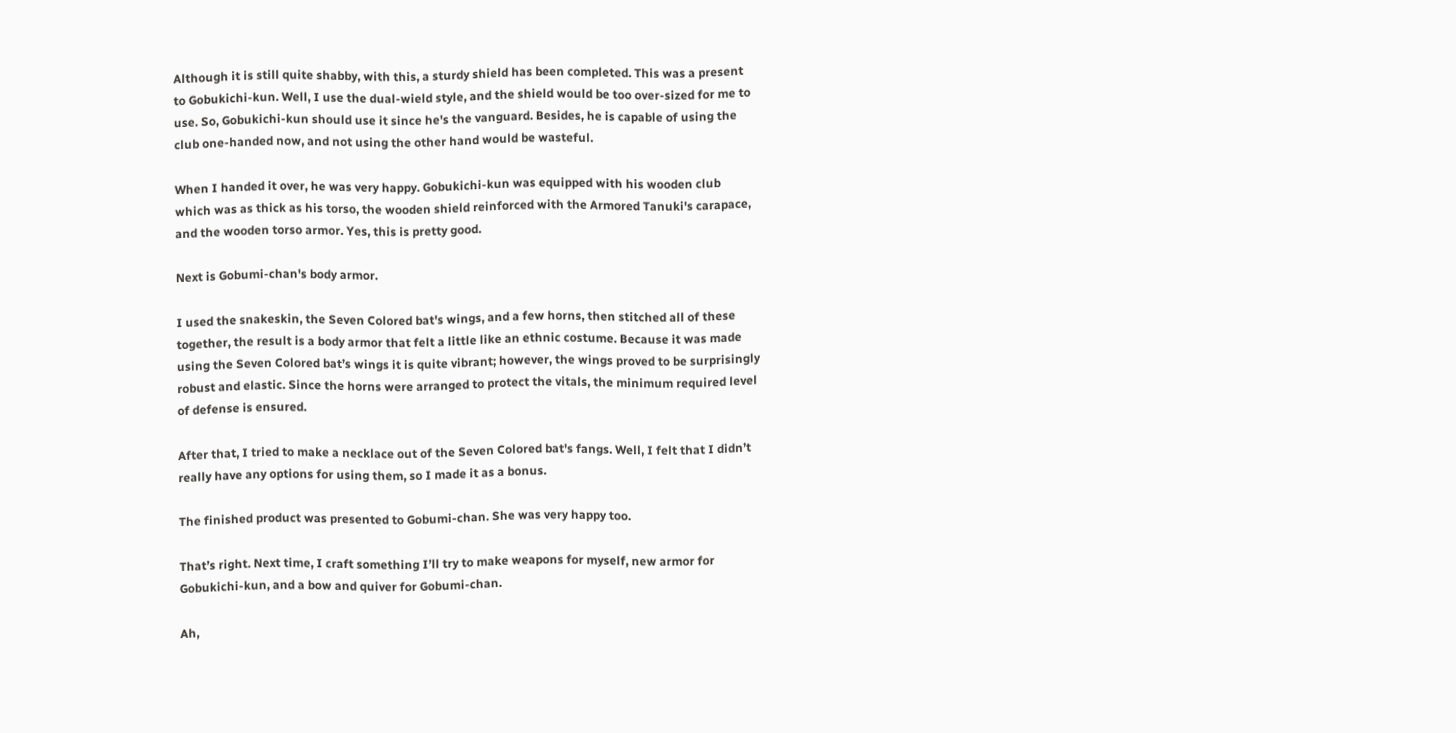Although it is still quite shabby, with this, a sturdy shield has been completed. This was a present to Gobukichi-kun. Well, I use the dual-wield style, and the shield would be too over-sized for me to use. So, Gobukichi-kun should use it since he's the vanguard. Besides, he is capable of using the club one-handed now, and not using the other hand would be wasteful.

When I handed it over, he was very happy. Gobukichi-kun was equipped with his wooden club which was as thick as his torso, the wooden shield reinforced with the Armored Tanuki's carapace, and the wooden torso armor. Yes, this is pretty good.

Next is Gobumi-chan's body armor.

I used the snakeskin, the Seven Colored bat's wings, and a few horns, then stitched all of these together, the result is a body armor that felt a little like an ethnic costume. Because it was made using the Seven Colored bat’s wings it is quite vibrant; however, the wings proved to be surprisingly robust and elastic. Since the horns were arranged to protect the vitals, the minimum required level of defense is ensured.

After that, I tried to make a necklace out of the Seven Colored bat's fangs. Well, I felt that I didn’t really have any options for using them, so I made it as a bonus.

The finished product was presented to Gobumi-chan. She was very happy too.

That’s right. Next time, I craft something I’ll try to make weapons for myself, new armor for Gobukichi-kun, and a bow and quiver for Gobumi-chan.

Ah,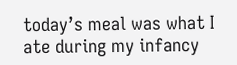today’s meal was what I ate during my infancy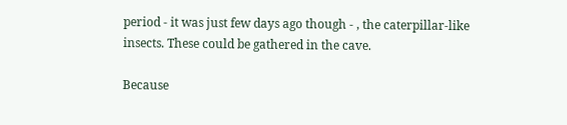period - it was just few days ago though - , the caterpillar-like insects. These could be gathered in the cave.

Because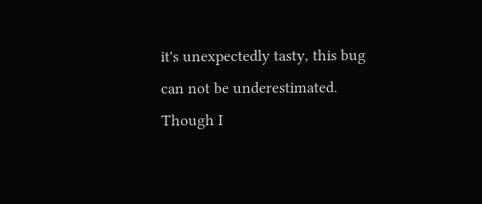it's unexpectedly tasty, this bug can not be underestimated. Though I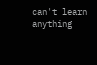can't learn anything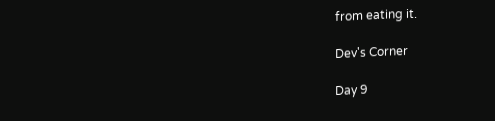from eating it.

Dev's Corner

Day 9